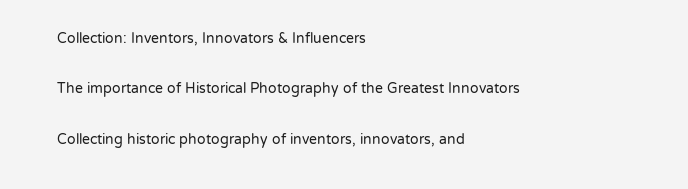Collection: Inventors, Innovators & Influencers

The importance of Historical Photography of the Greatest Innovators

Collecting historic photography of inventors, innovators, and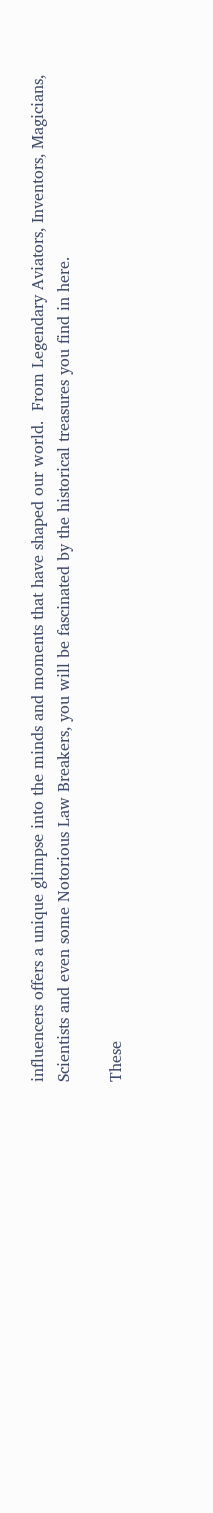influencers offers a unique glimpse into the minds and moments that have shaped our world.  From Legendary Aviators, Inventors, Magicians, Scientists and even some Notorious Law Breakers, you will be fascinated by the historical treasures you find in here.

These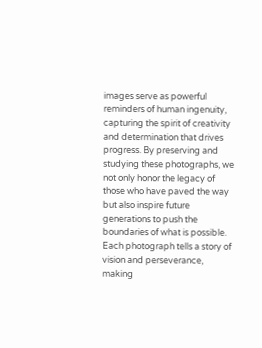images serve as powerful reminders of human ingenuity, capturing the spirit of creativity and determination that drives progress. By preserving and studying these photographs, we not only honor the legacy of those who have paved the way but also inspire future generations to push the boundaries of what is possible. Each photograph tells a story of vision and perseverance, making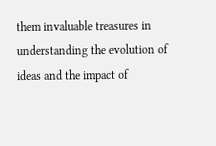them invaluable treasures in understanding the evolution of ideas and the impact of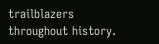trailblazers throughout history.